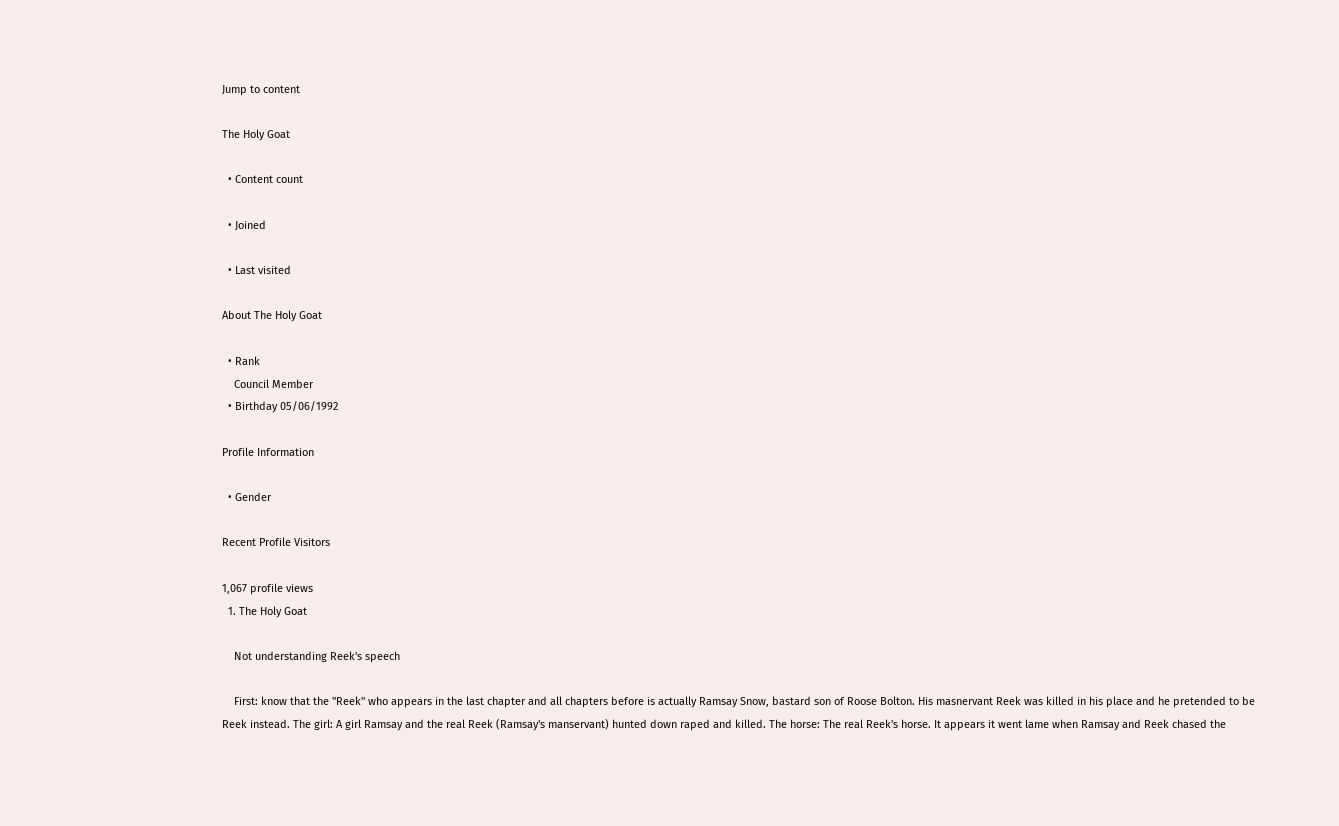Jump to content

The Holy Goat

  • Content count

  • Joined

  • Last visited

About The Holy Goat

  • Rank
    Council Member
  • Birthday 05/06/1992

Profile Information

  • Gender

Recent Profile Visitors

1,067 profile views
  1. The Holy Goat

    Not understanding Reek's speech

    First: know that the "Reek" who appears in the last chapter and all chapters before is actually Ramsay Snow, bastard son of Roose Bolton. His masnervant Reek was killed in his place and he pretended to be Reek instead. The girl: A girl Ramsay and the real Reek (Ramsay's manservant) hunted down raped and killed. The horse: The real Reek's horse. It appears it went lame when Ramsay and Reek chased the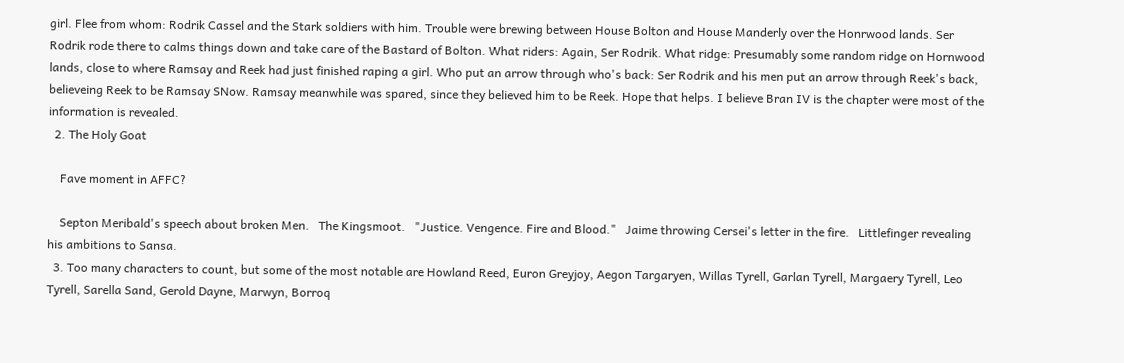girl. Flee from whom: Rodrik Cassel and the Stark soldiers with him. Trouble were brewing between House Bolton and House Manderly over the Honrwood lands. Ser Rodrik rode there to calms things down and take care of the Bastard of Bolton. What riders: Again, Ser Rodrik. What ridge: Presumably some random ridge on Hornwood lands, close to where Ramsay and Reek had just finished raping a girl. Who put an arrow through who's back: Ser Rodrik and his men put an arrow through Reek's back, believeing Reek to be Ramsay SNow. Ramsay meanwhile was spared, since they believed him to be Reek. Hope that helps. I believe Bran IV is the chapter were most of the information is revealed.
  2. The Holy Goat

    Fave moment in AFFC?

    Septon Meribald's speech about broken Men.   The Kingsmoot.   "Justice. Vengence. Fire and Blood."   Jaime throwing Cersei's letter in the fire.   Littlefinger revealing his ambitions to Sansa.
  3. Too many characters to count, but some of the most notable are Howland Reed, Euron Greyjoy, Aegon Targaryen, Willas Tyrell, Garlan Tyrell, Margaery Tyrell, Leo Tyrell, Sarella Sand, Gerold Dayne, Marwyn, Borroq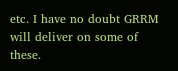etc. I have no doubt GRRM will deliver on some of these.